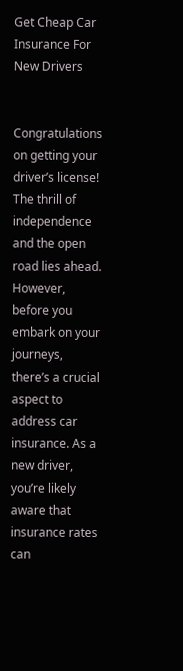Get Cheap Car Insurance For New Drivers


Congratulations on getting your driver’s license! The thrill of independence and the open road lies ahead. However, before you embark on your journeys, there’s a crucial aspect to address car insurance. As a new driver, you’re likely aware that insurance rates can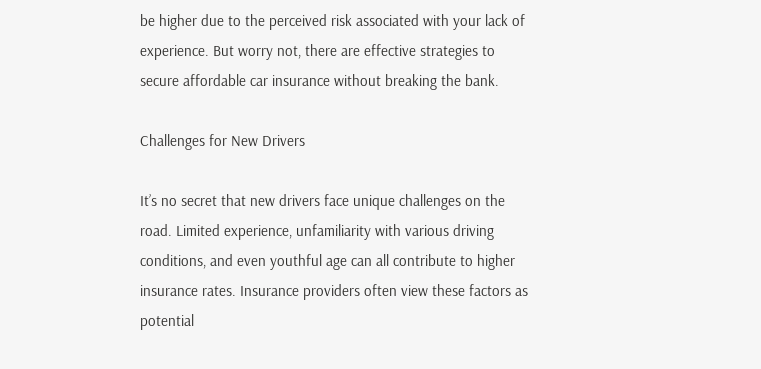be higher due to the perceived risk associated with your lack of experience. But worry not, there are effective strategies to secure affordable car insurance without breaking the bank.

Challenges for New Drivers

It’s no secret that new drivers face unique challenges on the road. Limited experience, unfamiliarity with various driving conditions, and even youthful age can all contribute to higher insurance rates. Insurance providers often view these factors as potential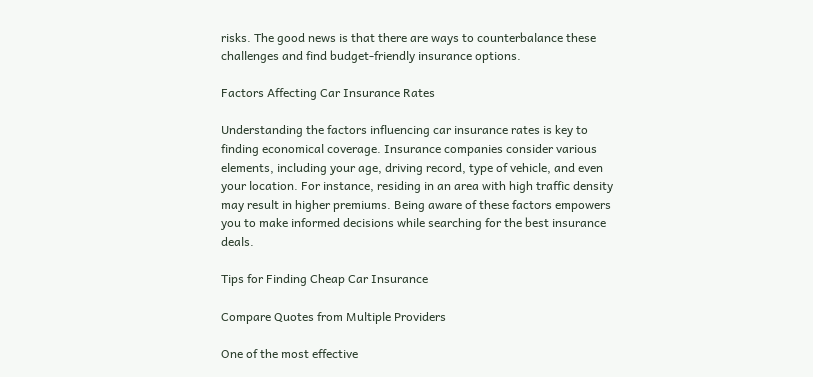risks. The good news is that there are ways to counterbalance these challenges and find budget-friendly insurance options.

Factors Affecting Car Insurance Rates

Understanding the factors influencing car insurance rates is key to finding economical coverage. Insurance companies consider various elements, including your age, driving record, type of vehicle, and even your location. For instance, residing in an area with high traffic density may result in higher premiums. Being aware of these factors empowers you to make informed decisions while searching for the best insurance deals.

Tips for Finding Cheap Car Insurance

Compare Quotes from Multiple Providers

One of the most effective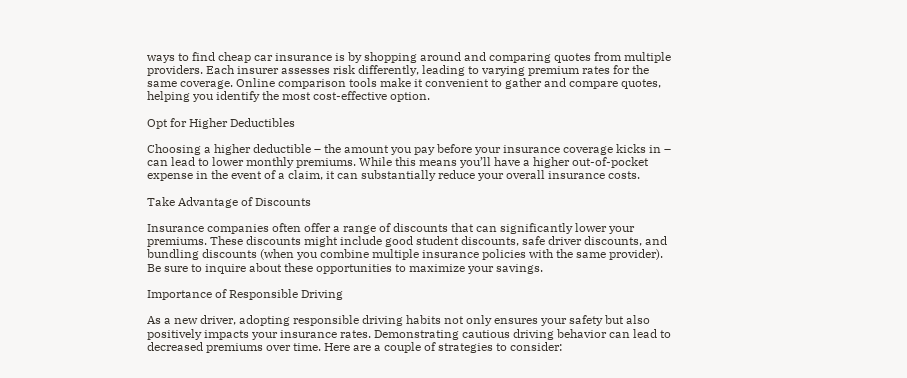ways to find cheap car insurance is by shopping around and comparing quotes from multiple providers. Each insurer assesses risk differently, leading to varying premium rates for the same coverage. Online comparison tools make it convenient to gather and compare quotes, helping you identify the most cost-effective option.

Opt for Higher Deductibles

Choosing a higher deductible – the amount you pay before your insurance coverage kicks in – can lead to lower monthly premiums. While this means you’ll have a higher out-of-pocket expense in the event of a claim, it can substantially reduce your overall insurance costs.

Take Advantage of Discounts

Insurance companies often offer a range of discounts that can significantly lower your premiums. These discounts might include good student discounts, safe driver discounts, and bundling discounts (when you combine multiple insurance policies with the same provider). Be sure to inquire about these opportunities to maximize your savings.

Importance of Responsible Driving

As a new driver, adopting responsible driving habits not only ensures your safety but also positively impacts your insurance rates. Demonstrating cautious driving behavior can lead to decreased premiums over time. Here are a couple of strategies to consider: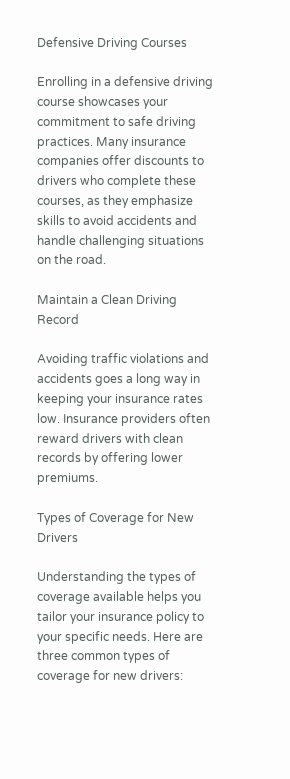Defensive Driving Courses

Enrolling in a defensive driving course showcases your commitment to safe driving practices. Many insurance companies offer discounts to drivers who complete these courses, as they emphasize skills to avoid accidents and handle challenging situations on the road.

Maintain a Clean Driving Record

Avoiding traffic violations and accidents goes a long way in keeping your insurance rates low. Insurance providers often reward drivers with clean records by offering lower premiums.

Types of Coverage for New Drivers

Understanding the types of coverage available helps you tailor your insurance policy to your specific needs. Here are three common types of coverage for new drivers: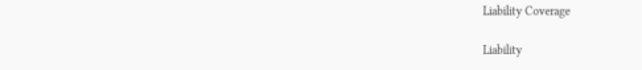Liability Coverage

Liability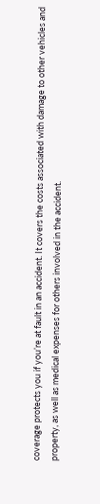coverage protects you if you’re at fault in an accident. It covers the costs associated with damage to other vehicles and property, as well as medical expenses for others involved in the accident.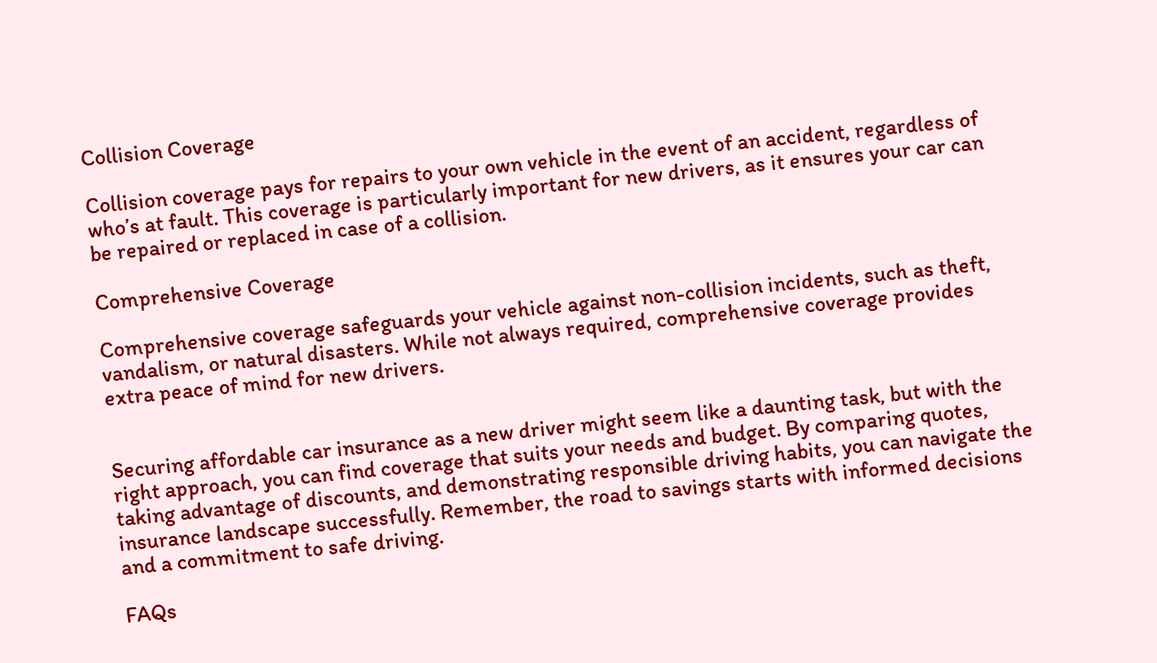Collision Coverage

Collision coverage pays for repairs to your own vehicle in the event of an accident, regardless of who’s at fault. This coverage is particularly important for new drivers, as it ensures your car can be repaired or replaced in case of a collision.

Comprehensive Coverage

Comprehensive coverage safeguards your vehicle against non-collision incidents, such as theft, vandalism, or natural disasters. While not always required, comprehensive coverage provides extra peace of mind for new drivers.


Securing affordable car insurance as a new driver might seem like a daunting task, but with the right approach, you can find coverage that suits your needs and budget. By comparing quotes, taking advantage of discounts, and demonstrating responsible driving habits, you can navigate the insurance landscape successfully. Remember, the road to savings starts with informed decisions and a commitment to safe driving.

FAQs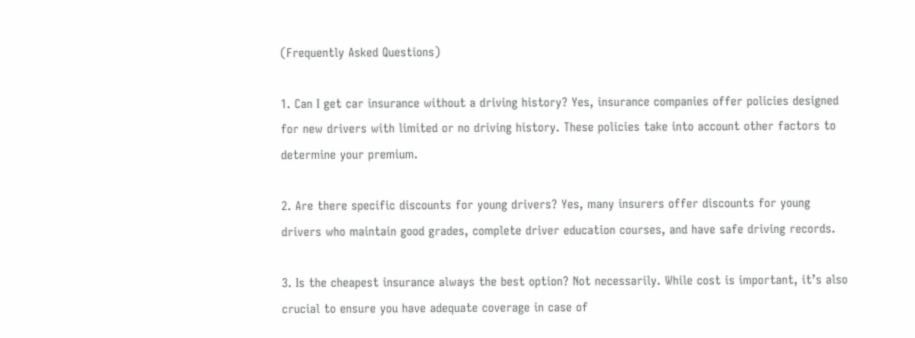(Frequently Asked Questions)

1. Can I get car insurance without a driving history? Yes, insurance companies offer policies designed for new drivers with limited or no driving history. These policies take into account other factors to determine your premium.

2. Are there specific discounts for young drivers? Yes, many insurers offer discounts for young drivers who maintain good grades, complete driver education courses, and have safe driving records.

3. Is the cheapest insurance always the best option? Not necessarily. While cost is important, it’s also crucial to ensure you have adequate coverage in case of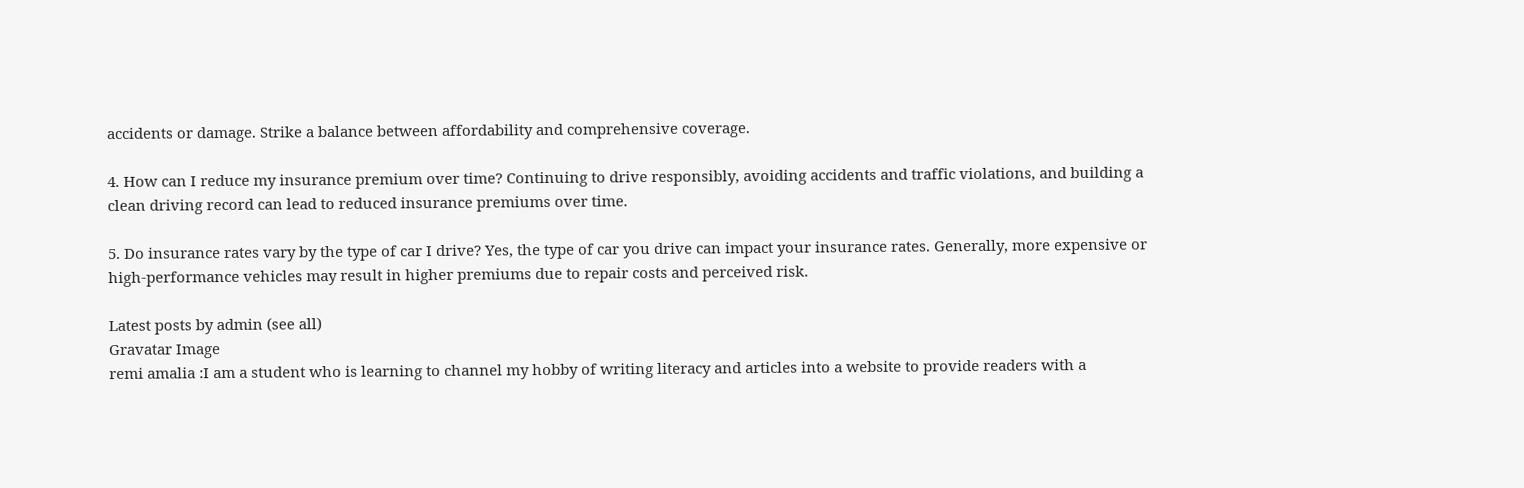accidents or damage. Strike a balance between affordability and comprehensive coverage.

4. How can I reduce my insurance premium over time? Continuing to drive responsibly, avoiding accidents and traffic violations, and building a clean driving record can lead to reduced insurance premiums over time.

5. Do insurance rates vary by the type of car I drive? Yes, the type of car you drive can impact your insurance rates. Generally, more expensive or high-performance vehicles may result in higher premiums due to repair costs and perceived risk.

Latest posts by admin (see all)
Gravatar Image
remi amalia :I am a student who is learning to channel my hobby of writing literacy and articles into a website to provide readers with a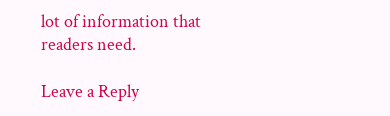lot of information that readers need.

Leave a Reply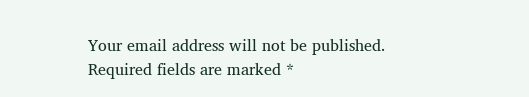Your email address will not be published. Required fields are marked *